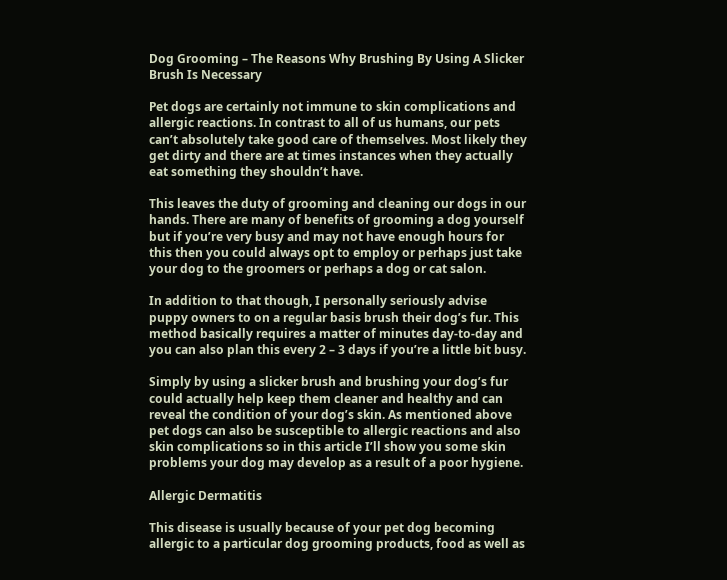Dog Grooming – The Reasons Why Brushing By Using A Slicker Brush Is Necessary

Pet dogs are certainly not immune to skin complications and allergic reactions. In contrast to all of us humans, our pets can’t absolutely take good care of themselves. Most likely they get dirty and there are at times instances when they actually eat something they shouldn’t have.

This leaves the duty of grooming and cleaning our dogs in our hands. There are many of benefits of grooming a dog yourself but if you’re very busy and may not have enough hours for this then you could always opt to employ or perhaps just take your dog to the groomers or perhaps a dog or cat salon.

In addition to that though, I personally seriously advise puppy owners to on a regular basis brush their dog’s fur. This method basically requires a matter of minutes day-to-day and you can also plan this every 2 – 3 days if you’re a little bit busy.

Simply by using a slicker brush and brushing your dog’s fur could actually help keep them cleaner and healthy and can reveal the condition of your dog’s skin. As mentioned above pet dogs can also be susceptible to allergic reactions and also skin complications so in this article I’ll show you some skin problems your dog may develop as a result of a poor hygiene.

Allergic Dermatitis

This disease is usually because of your pet dog becoming allergic to a particular dog grooming products, food as well as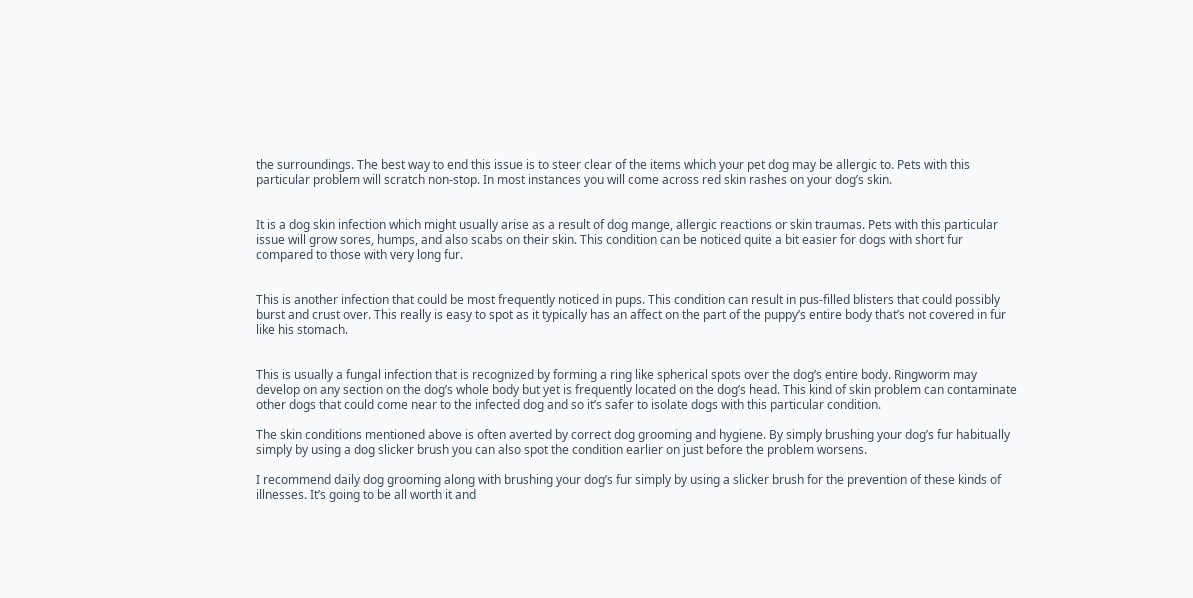the surroundings. The best way to end this issue is to steer clear of the items which your pet dog may be allergic to. Pets with this particular problem will scratch non-stop. In most instances you will come across red skin rashes on your dog’s skin.


It is a dog skin infection which might usually arise as a result of dog mange, allergic reactions or skin traumas. Pets with this particular issue will grow sores, humps, and also scabs on their skin. This condition can be noticed quite a bit easier for dogs with short fur compared to those with very long fur.


This is another infection that could be most frequently noticed in pups. This condition can result in pus-filled blisters that could possibly burst and crust over. This really is easy to spot as it typically has an affect on the part of the puppy’s entire body that’s not covered in fur like his stomach.


This is usually a fungal infection that is recognized by forming a ring like spherical spots over the dog’s entire body. Ringworm may develop on any section on the dog’s whole body but yet is frequently located on the dog’s head. This kind of skin problem can contaminate other dogs that could come near to the infected dog and so it’s safer to isolate dogs with this particular condition.

The skin conditions mentioned above is often averted by correct dog grooming and hygiene. By simply brushing your dog’s fur habitually simply by using a dog slicker brush you can also spot the condition earlier on just before the problem worsens.

I recommend daily dog grooming along with brushing your dog’s fur simply by using a slicker brush for the prevention of these kinds of illnesses. It’s going to be all worth it and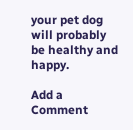your pet dog will probably be healthy and happy.

Add a Comment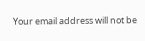Your email address will not be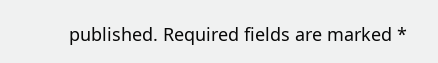published. Required fields are marked *